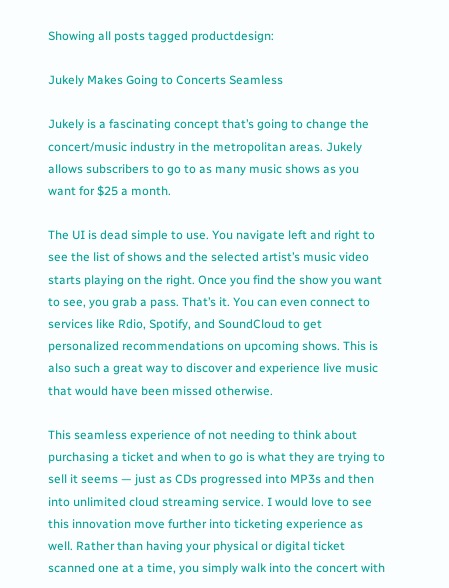Showing all posts tagged productdesign:

Jukely Makes Going to Concerts Seamless

Jukely is a fascinating concept that’s going to change the concert/music industry in the metropolitan areas. Jukely allows subscribers to go to as many music shows as you want for $25 a month.

The UI is dead simple to use. You navigate left and right to see the list of shows and the selected artist’s music video starts playing on the right. Once you find the show you want to see, you grab a pass. That’s it. You can even connect to services like Rdio, Spotify, and SoundCloud to get personalized recommendations on upcoming shows. This is also such a great way to discover and experience live music that would have been missed otherwise.

This seamless experience of not needing to think about purchasing a ticket and when to go is what they are trying to sell it seems — just as CDs progressed into MP3s and then into unlimited cloud streaming service. I would love to see this innovation move further into ticketing experience as well. Rather than having your physical or digital ticket scanned one at a time, you simply walk into the concert with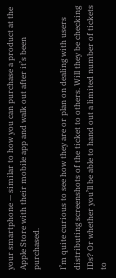your smartphone — similar to how you can purchase a product at the Apple Store with their mobile app and walk out after it’s been purchased.

I’m quite curious to see how they are or plan on dealing with users distributing screenshots of the ticket to others. Will they be checking IDs? Or whether you’ll be able to hand out a limited number of tickets to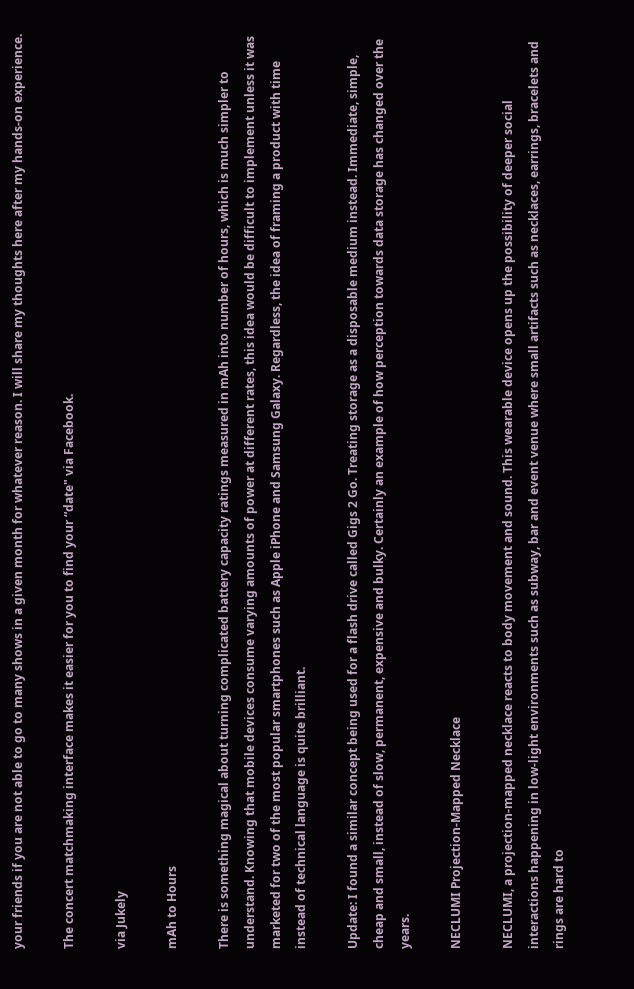your friends if you are not able to go to many shows in a given month for whatever reason. I will share my thoughts here after my hands-on experience.

The concert matchmaking interface makes it easier for you to find your “date" via Facebook.

via Jukely

mAh to Hours

There is something magical about turning complicated battery capacity ratings measured in mAh into number of hours, which is much simpler to understand. Knowing that mobile devices consume varying amounts of power at different rates, this idea would be difficult to implement unless it was marketed for two of the most popular smartphones such as Apple iPhone and Samsung Galaxy. Regardless, the idea of framing a product with time instead of technical language is quite brilliant.

Update: I found a similar concept being used for a flash drive called Gigs 2 Go. Treating storage as a disposable medium instead. Immediate, simple, cheap and small, instead of slow, permanent, expensive and bulky. Certainly an example of how perception towards data storage has changed over the years.

NECLUMI Projection-Mapped Necklace

NECLUMI, a projection-mapped necklace reacts to body movement and sound. This wearable device opens up the possibility of deeper social interactions happening in low-light environments such as subway, bar and event venue where small artifacts such as necklaces, earrings, bracelets and rings are hard to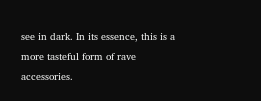see in dark. In its essence, this is a more tasteful form of rave accessories.